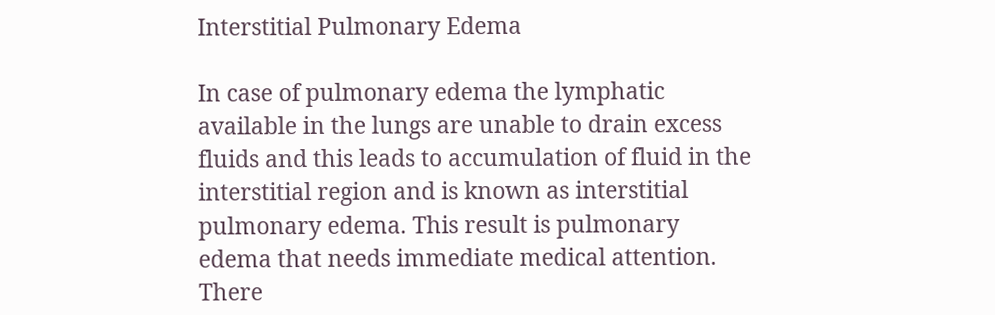Interstitial Pulmonary Edema

In case of pulmonary edema the lymphatic available in the lungs are unable to drain excess fluids and this leads to accumulation of fluid in the interstitial region and is known as interstitial pulmonary edema. This result is pulmonary edema that needs immediate medical attention. There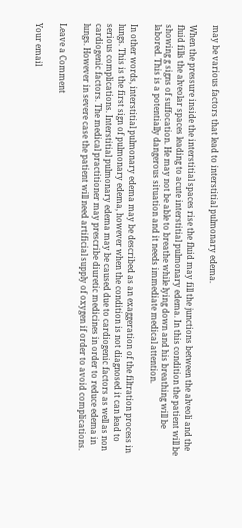may be various factors that lead to interstitial pulmonary edema.

When the pressure inside the interstitial spaces rise the fluid may fill the junctions between the alveoli and the fluid fills the alveolar spaces leading to acute interstitial pulmonary edema. In this condition the patient will be showing g signs of suffocation. He may not be able to breathe while lying down and his breathing will be labored. This is a potentially dangerous situation and it needs immediate medical attention.

In other words, interstitial pulmonary edema may be described as an exaggeration of the filtration process in lungs. This is the first sign of pulmonary edema, however when the condition is not diagnosed it can lead to serious complications. Interstitial pulmonary edema may be caused due to cardiogenic factors as well as non cardiogenic factors. The medical practitioner may prescribe diuretic medicines in order to reduce edema in lungs. However in severe case the patient will need artificial supply of oxygen if order to avoid complications.

Leave a Comment

Your email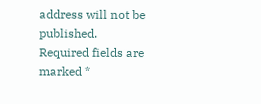address will not be published. Required fields are marked *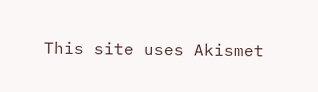This site uses Akismet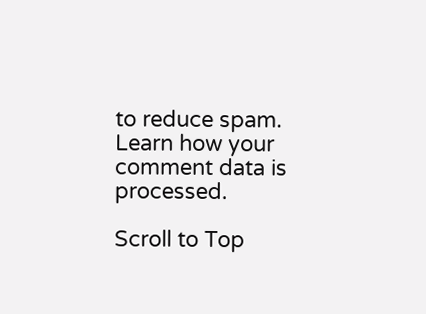to reduce spam. Learn how your comment data is processed.

Scroll to Top